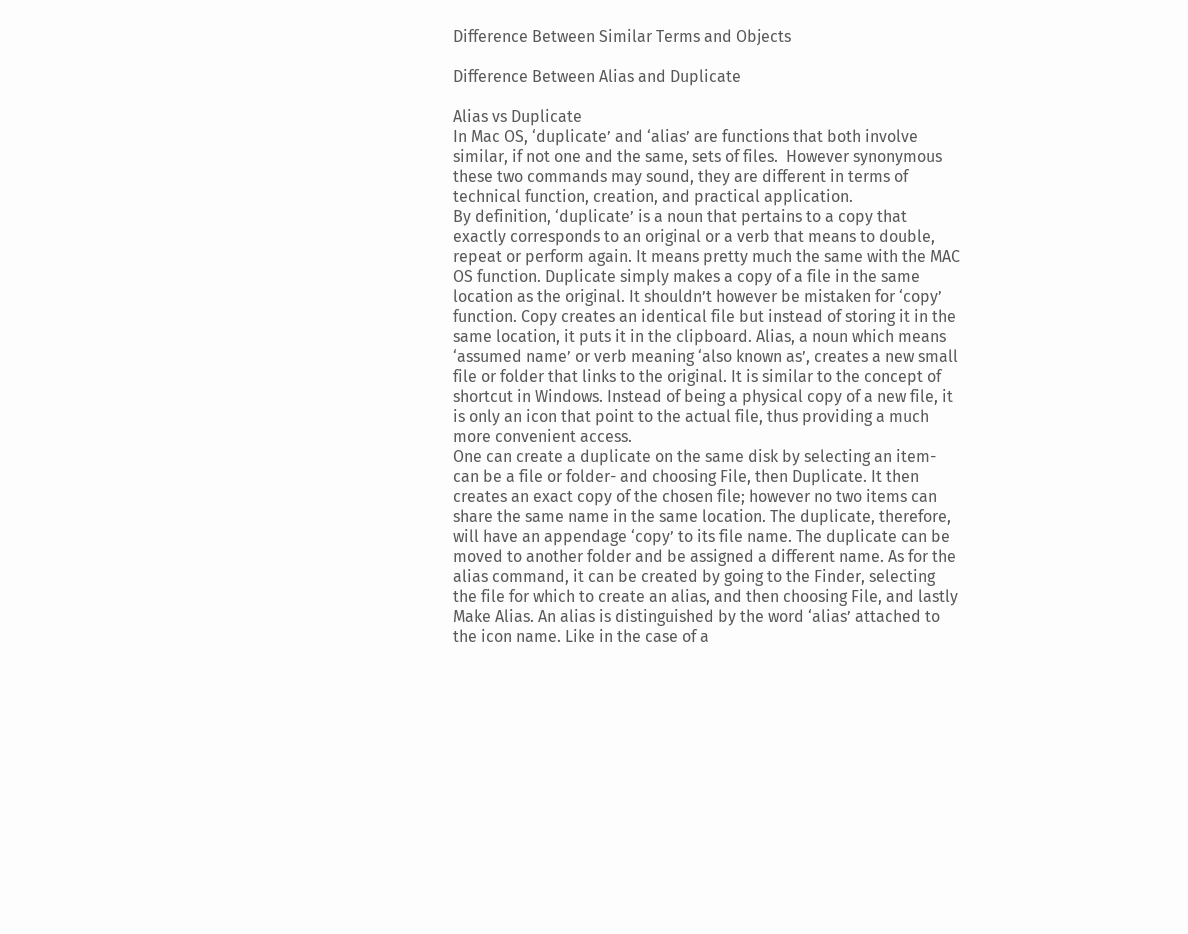Difference Between Similar Terms and Objects

Difference Between Alias and Duplicate

Alias vs Duplicate
In Mac OS, ‘duplicate’ and ‘alias’ are functions that both involve similar, if not one and the same, sets of files.  However synonymous these two commands may sound, they are different in terms of technical function, creation, and practical application.
By definition, ‘duplicate’ is a noun that pertains to a copy that exactly corresponds to an original or a verb that means to double, repeat or perform again. It means pretty much the same with the MAC OS function. Duplicate simply makes a copy of a file in the same location as the original. It shouldn’t however be mistaken for ‘copy’ function. Copy creates an identical file but instead of storing it in the same location, it puts it in the clipboard. Alias, a noun which means ‘assumed name’ or verb meaning ‘also known as’, creates a new small file or folder that links to the original. It is similar to the concept of shortcut in Windows. Instead of being a physical copy of a new file, it is only an icon that point to the actual file, thus providing a much more convenient access.
One can create a duplicate on the same disk by selecting an item- can be a file or folder- and choosing File, then Duplicate. It then creates an exact copy of the chosen file; however no two items can share the same name in the same location. The duplicate, therefore, will have an appendage ‘copy’ to its file name. The duplicate can be moved to another folder and be assigned a different name. As for the alias command, it can be created by going to the Finder, selecting the file for which to create an alias, and then choosing File, and lastly Make Alias. An alias is distinguished by the word ‘alias’ attached to the icon name. Like in the case of a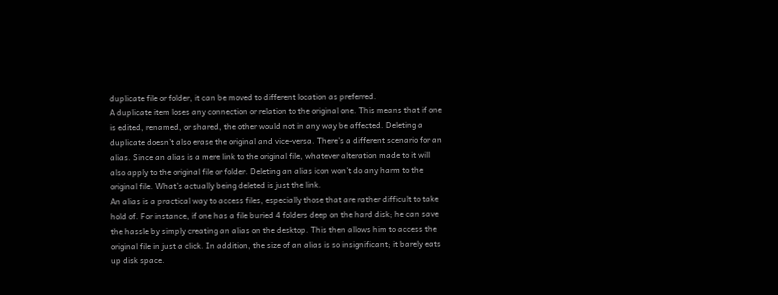duplicate file or folder, it can be moved to different location as preferred.
A duplicate item loses any connection or relation to the original one. This means that if one is edited, renamed, or shared, the other would not in any way be affected. Deleting a duplicate doesn’t also erase the original and vice-versa. There’s a different scenario for an alias. Since an alias is a mere link to the original file, whatever alteration made to it will also apply to the original file or folder. Deleting an alias icon won’t do any harm to the original file. What’s actually being deleted is just the link.
An alias is a practical way to access files, especially those that are rather difficult to take hold of. For instance, if one has a file buried 4 folders deep on the hard disk; he can save the hassle by simply creating an alias on the desktop. This then allows him to access the original file in just a click. In addition, the size of an alias is so insignificant; it barely eats up disk space.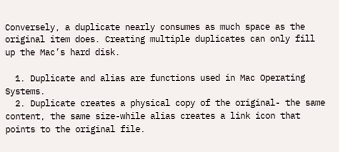Conversely, a duplicate nearly consumes as much space as the original item does. Creating multiple duplicates can only fill up the Mac’s hard disk.

  1. Duplicate and alias are functions used in Mac Operating Systems.
  2. Duplicate creates a physical copy of the original- the same content, the same size-while alias creates a link icon that points to the original file.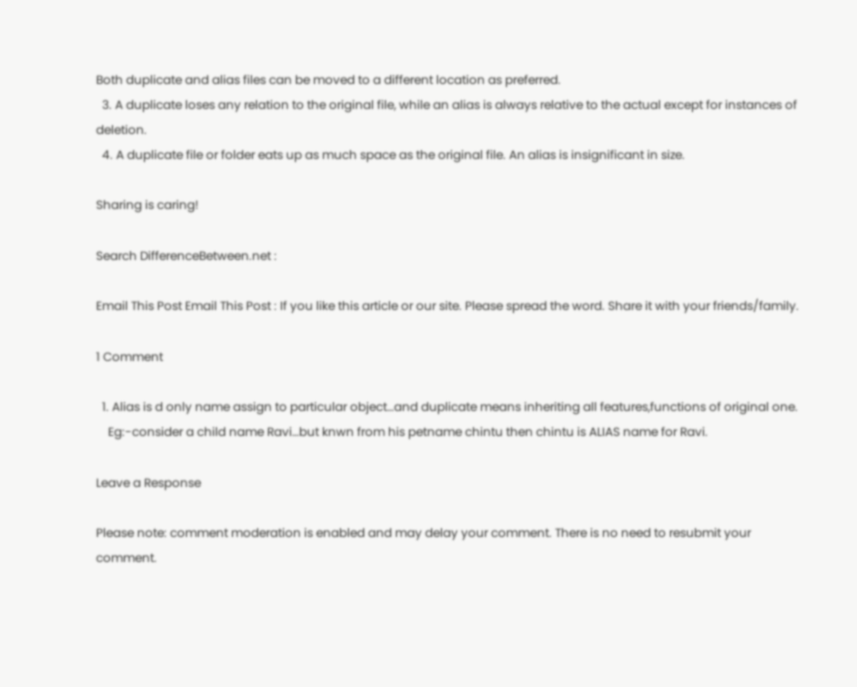Both duplicate and alias files can be moved to a different location as preferred.
  3. A duplicate loses any relation to the original file, while an alias is always relative to the actual except for instances of deletion.
  4. A duplicate file or folder eats up as much space as the original file. An alias is insignificant in size.

Sharing is caring!

Search DifferenceBetween.net :

Email This Post Email This Post : If you like this article or our site. Please spread the word. Share it with your friends/family.

1 Comment

  1. Alias is d only name assign to particular object…and duplicate means inheriting all features,functions of original one.
    Eg:-consider a child name Ravi…but knwn from his petname chintu then chintu is ALIAS name for Ravi.

Leave a Response

Please note: comment moderation is enabled and may delay your comment. There is no need to resubmit your comment.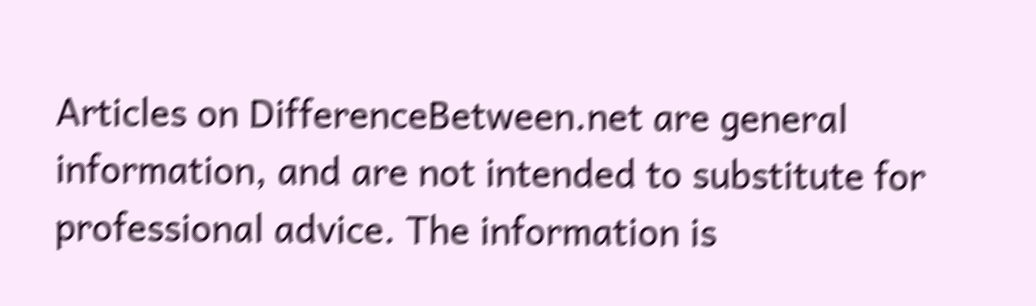Articles on DifferenceBetween.net are general information, and are not intended to substitute for professional advice. The information is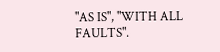"AS IS", "WITH ALL FAULTS".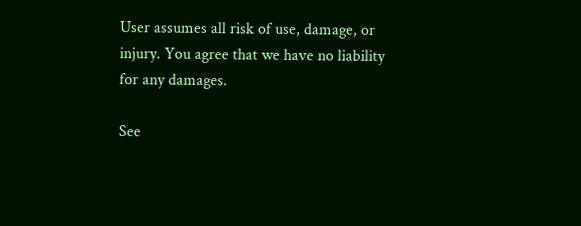User assumes all risk of use, damage, or injury. You agree that we have no liability for any damages.

See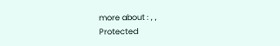more about : , ,
Protected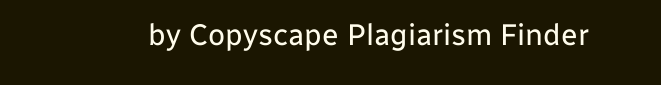by Copyscape Plagiarism Finder